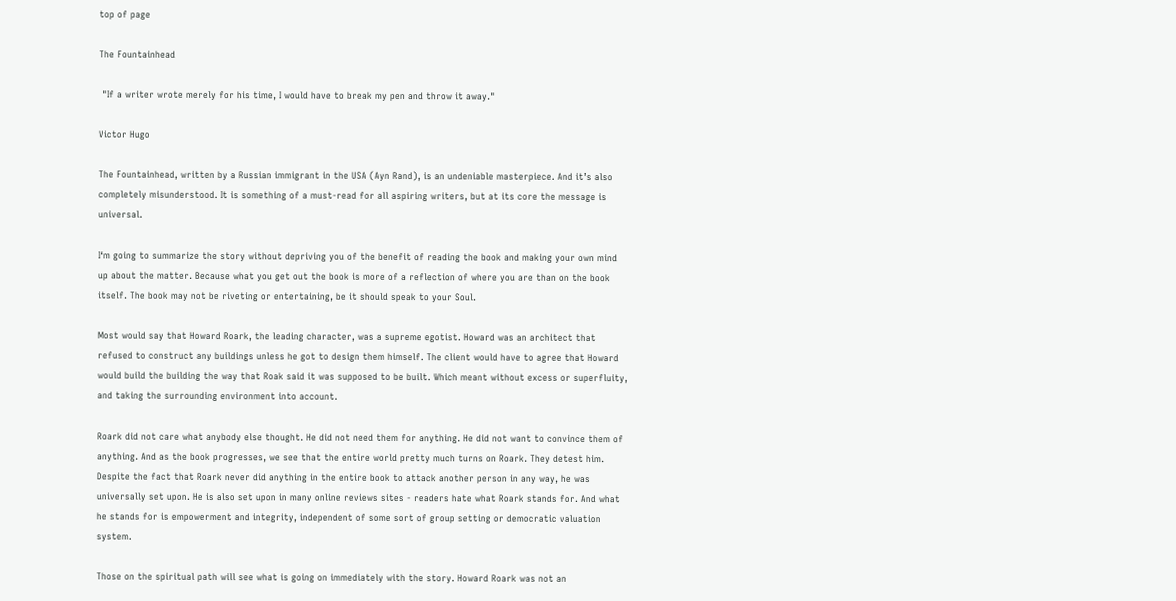top of page

The Fountainhead

 "If a writer wrote merely for his time, I would have to break my pen and throw it away."

Victor Hugo

The Fountainhead, written by a Russian immigrant in the USA (Ayn Rand), is an undeniable masterpiece. And it’s also completely misunderstood. It is something of a must-read for all aspiring writers, but at its core the message is universal.

I‘m going to summarize the story without depriving you of the benefit of reading the book and making your own mind up about the matter. Because what you get out the book is more of a reflection of where you are than on the book itself. The book may not be riveting or entertaining, be it should speak to your Soul.

Most would say that Howard Roark, the leading character, was a supreme egotist. Howard was an architect that refused to construct any buildings unless he got to design them himself. The client would have to agree that Howard would build the building the way that Roak said it was supposed to be built. Which meant without excess or superfluity, and taking the surrounding environment into account.

Roark did not care what anybody else thought. He did not need them for anything. He did not want to convince them of anything. And as the book progresses, we see that the entire world pretty much turns on Roark. They detest him. Despite the fact that Roark never did anything in the entire book to attack another person in any way, he was universally set upon. He is also set upon in many online reviews sites - readers hate what Roark stands for. And what he stands for is empowerment and integrity, independent of some sort of group setting or democratic valuation system.

Those on the spiritual path will see what is going on immediately with the story. Howard Roark was not an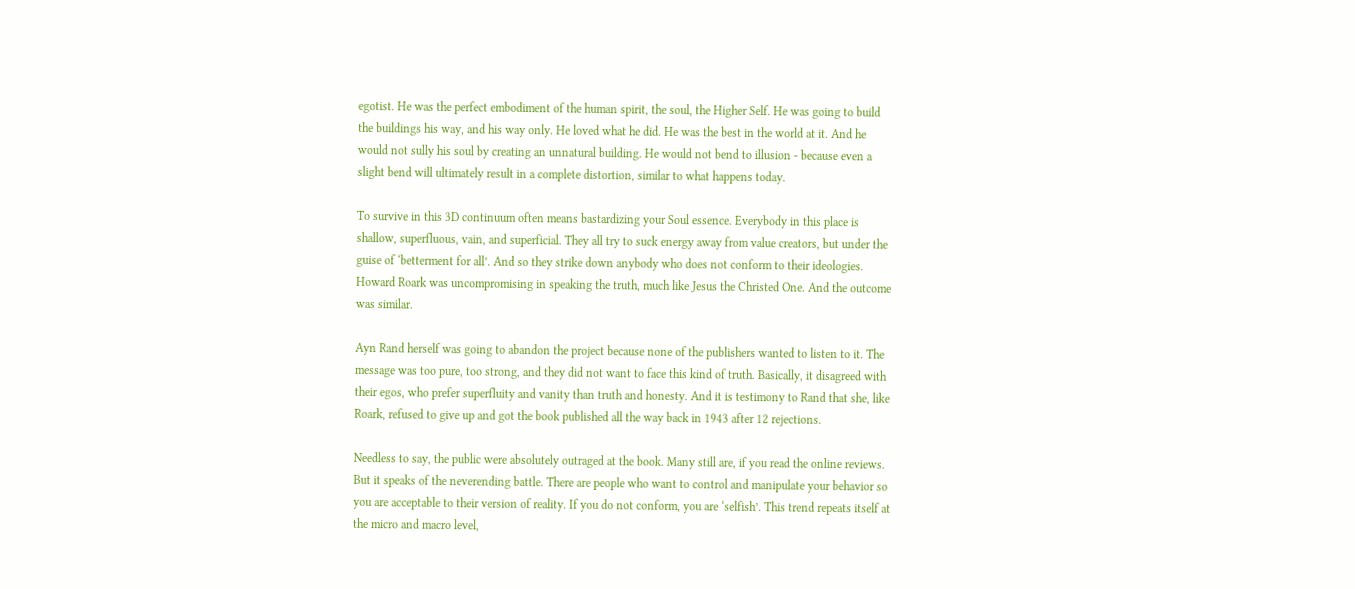egotist. He was the perfect embodiment of the human spirit, the soul, the Higher Self. He was going to build the buildings his way, and his way only. He loved what he did. He was the best in the world at it. And he would not sully his soul by creating an unnatural building. He would not bend to illusion - because even a slight bend will ultimately result in a complete distortion, similar to what happens today.

To survive in this 3D continuum often means bastardizing your Soul essence. Everybody in this place is shallow, superfluous, vain, and superficial. They all try to suck energy away from value creators, but under the guise of ‘betterment for all’. And so they strike down anybody who does not conform to their ideologies. Howard Roark was uncompromising in speaking the truth, much like Jesus the Christed One. And the outcome was similar.

Ayn Rand herself was going to abandon the project because none of the publishers wanted to listen to it. The message was too pure, too strong, and they did not want to face this kind of truth. Basically, it disagreed with their egos, who prefer superfluity and vanity than truth and honesty. And it is testimony to Rand that she, like Roark, refused to give up and got the book published all the way back in 1943 after 12 rejections.

Needless to say, the public were absolutely outraged at the book. Many still are, if you read the online reviews. But it speaks of the neverending battle. There are people who want to control and manipulate your behavior so you are acceptable to their version of reality. If you do not conform, you are ‘selfish’. This trend repeats itself at the micro and macro level,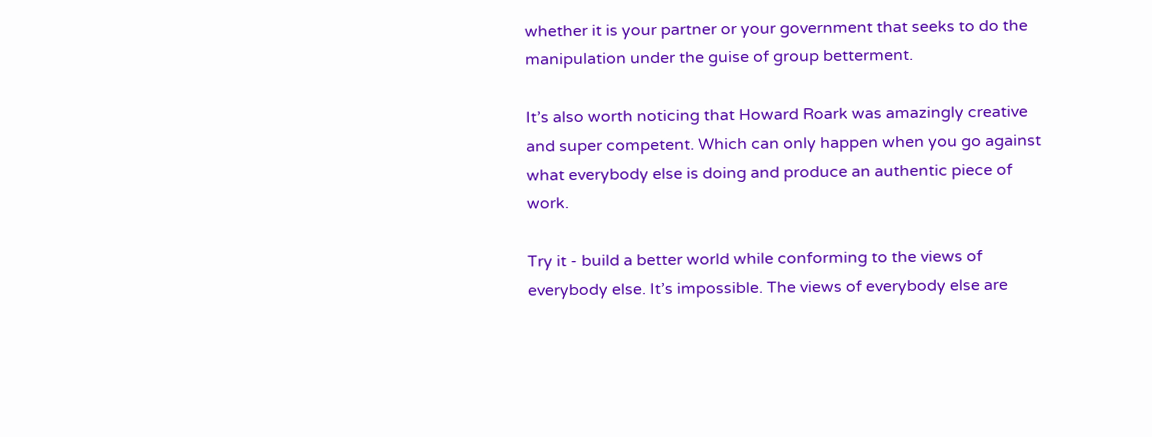whether it is your partner or your government that seeks to do the manipulation under the guise of group betterment.

It’s also worth noticing that Howard Roark was amazingly creative and super competent. Which can only happen when you go against what everybody else is doing and produce an authentic piece of work.

Try it - build a better world while conforming to the views of everybody else. It’s impossible. The views of everybody else are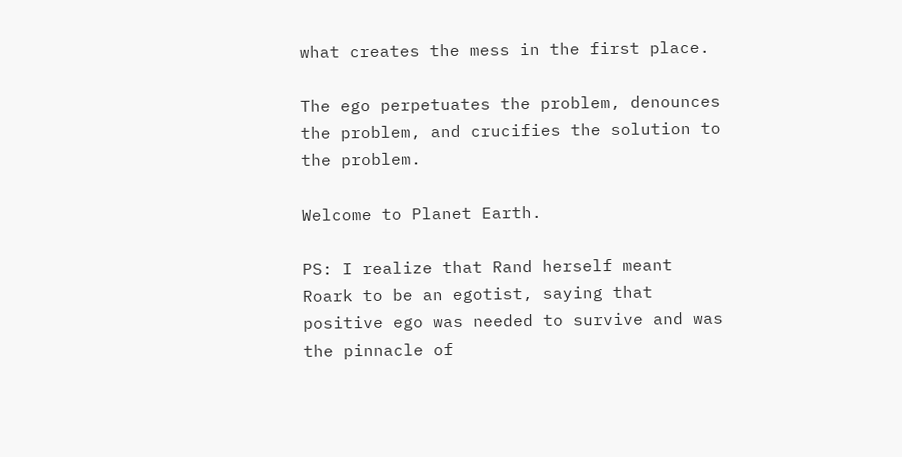what creates the mess in the first place.

The ego perpetuates the problem, denounces the problem, and crucifies the solution to the problem.

Welcome to Planet Earth.

PS: I realize that Rand herself meant Roark to be an egotist, saying that positive ego was needed to survive and was the pinnacle of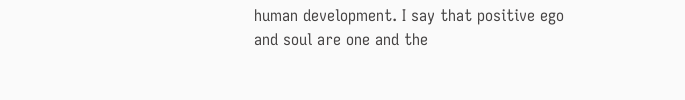human development. I say that positive ego and soul are one and the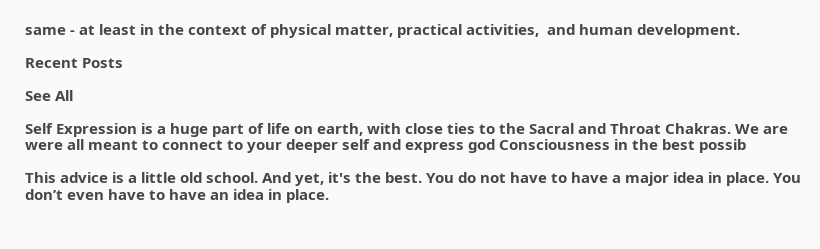same - at least in the context of physical matter, practical activities,  and human development.

Recent Posts

See All

Self Expression is a huge part of life on earth, with close ties to the Sacral and Throat Chakras. We are were all meant to connect to your deeper self and express god Consciousness in the best possib

This advice is a little old school. And yet, it's the best. You do not have to have a major idea in place. You don’t even have to have an idea in place.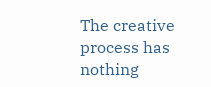The creative process has nothing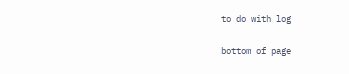to do with log

bottom of page